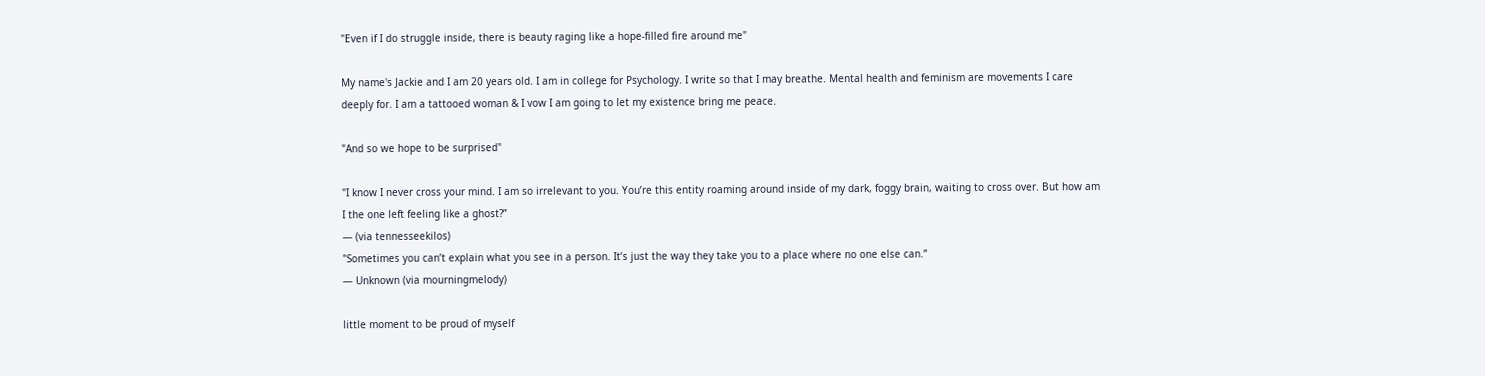"Even if I do struggle inside, there is beauty raging like a hope-filled fire around me"

My name's Jackie and I am 20 years old. I am in college for Psychology. I write so that I may breathe. Mental health and feminism are movements I care deeply for. I am a tattooed woman & I vow I am going to let my existence bring me peace.

"And so we hope to be surprised"

"I know I never cross your mind. I am so irrelevant to you. You’re this entity roaming around inside of my dark, foggy brain, waiting to cross over. But how am I the one left feeling like a ghost?”
— (via tennesseekilos)
"Sometimes you can’t explain what you see in a person. It’s just the way they take you to a place where no one else can.”
— Unknown (via mourningmelody)

little moment to be proud of myself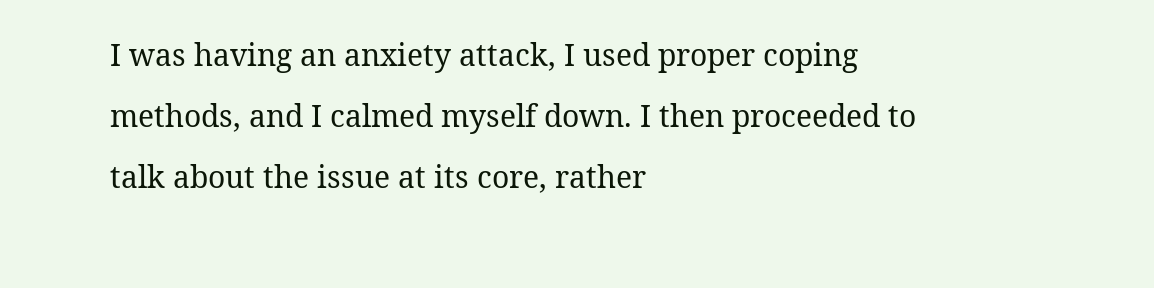I was having an anxiety attack, I used proper coping methods, and I calmed myself down. I then proceeded to talk about the issue at its core, rather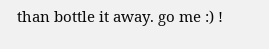than bottle it away. go me :) !